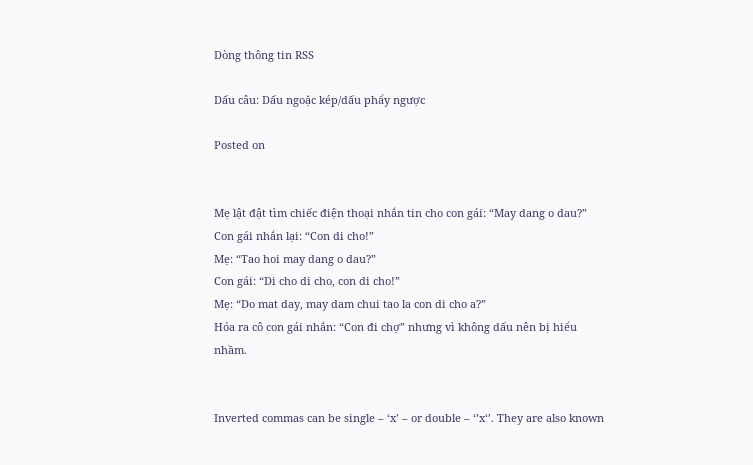Dòng thông tin RSS

Dấu câu: Dấu ngoặc kép/dấu phẩy ngược

Posted on


Mẹ lật đật tìm chiếc điện thoại nhắn tin cho con gái: “May dang o dau?”
Con gái nhắn lại: “Con di cho!”
Mẹ: “Tao hoi may dang o dau?”
Con gái: “Di cho di cho, con di cho!”
Mẹ: “Do mat day, may dam chui tao la con di cho a?”
Hóa ra cô con gái nhắn: “Con đi chợ” nhưng vì không dấu nên bị hiểu nhầm.


Inverted commas can be single – ‘x’ – or double – ‘’x‘’. They are also known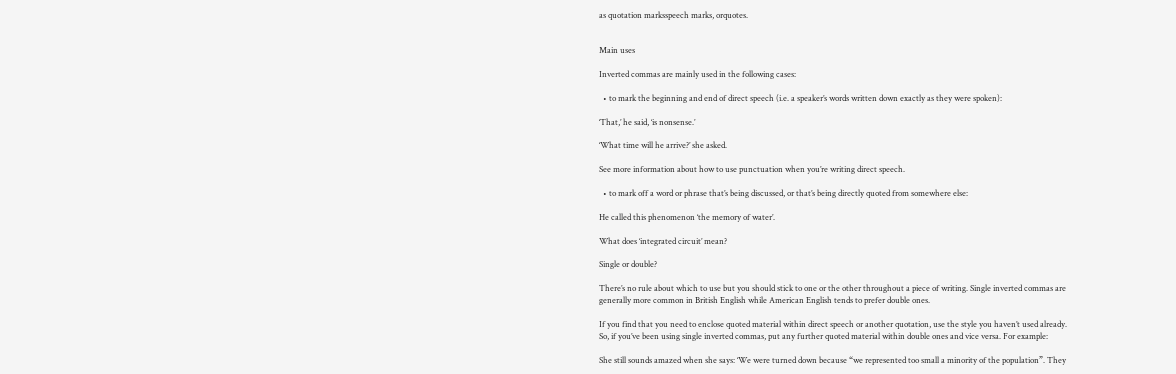as quotation marksspeech marks, orquotes.


Main uses

Inverted commas are mainly used in the following cases:

  • to mark the beginning and end of direct speech (i.e. a speaker’s words written down exactly as they were spoken):

‘That,’ he said, ‘is nonsense.’

‘What time will he arrive?’ she asked.

See more information about how to use punctuation when you’re writing direct speech.

  • to mark off a word or phrase that’s being discussed, or that’s being directly quoted from somewhere else:

He called this phenomenon ‘the memory of water’.

What does ‘integrated circuit’ mean?

Single or double?

There’s no rule about which to use but you should stick to one or the other throughout a piece of writing. Single inverted commas are generally more common in British English while American English tends to prefer double ones.

If you find that you need to enclose quoted material within direct speech or another quotation, use the style you haven’t used already. So, if you’ve been using single inverted commas, put any further quoted material within double ones and vice versa. For example:

She still sounds amazed when she says: ‘We were turned down because “we represented too small a minority of the population”. They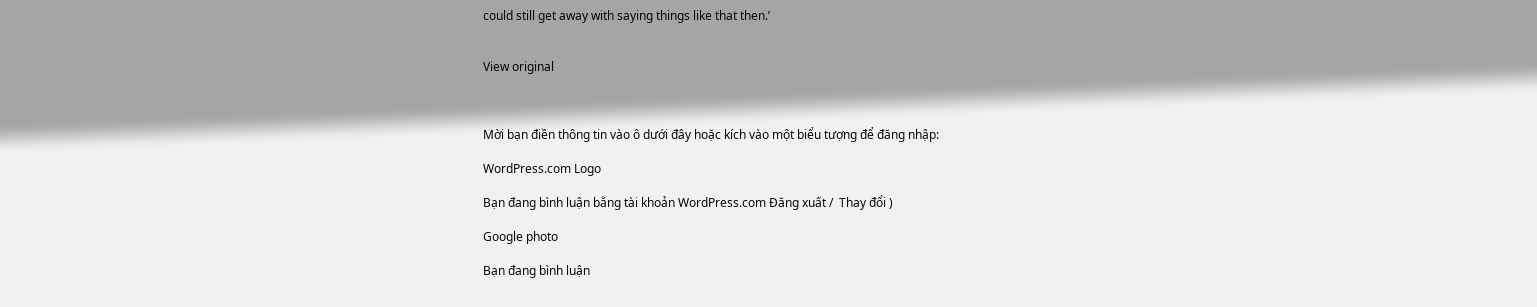could still get away with saying things like that then.’


View original



Mời bạn điền thông tin vào ô dưới đây hoặc kích vào một biểu tượng để đăng nhập:

WordPress.com Logo

Bạn đang bình luận bằng tài khoản WordPress.com Đăng xuất /  Thay đổi )

Google photo

Bạn đang bình luận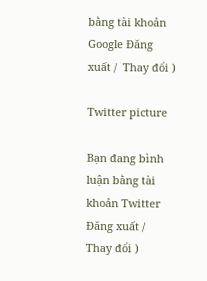bằng tài khoản Google Đăng xuất /  Thay đổi )

Twitter picture

Bạn đang bình luận bằng tài khoản Twitter Đăng xuất /  Thay đổi )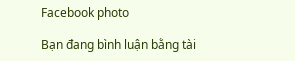Facebook photo

Bạn đang bình luận bằng tài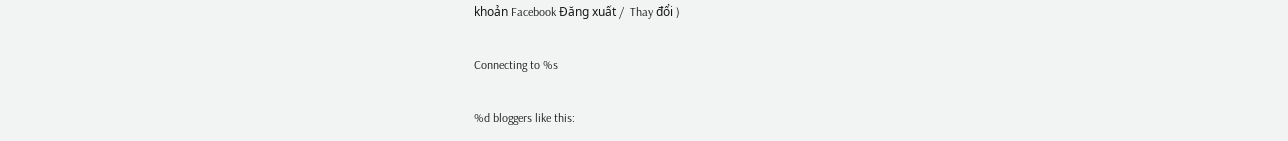khoản Facebook Đăng xuất /  Thay đổi )

Connecting to %s

%d bloggers like this: